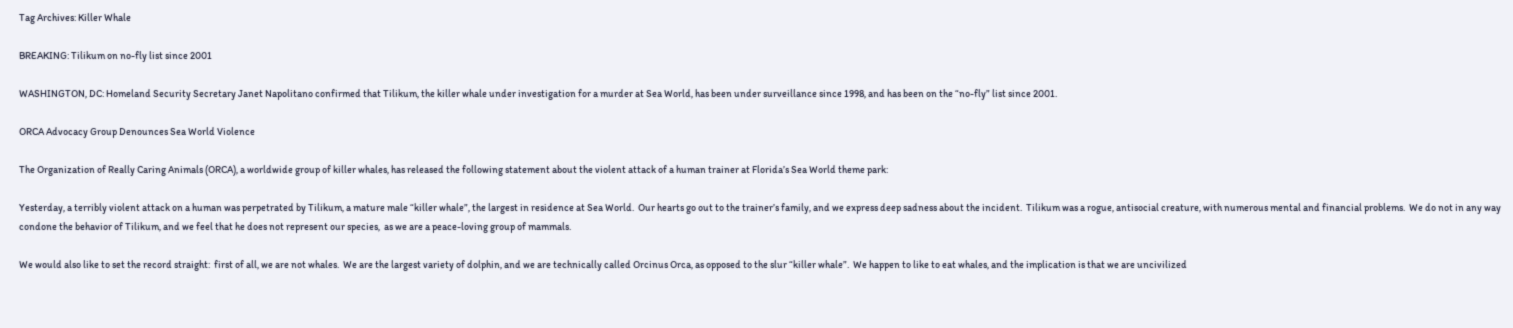Tag Archives: Killer Whale

BREAKING: Tilikum on no-fly list since 2001

WASHINGTON, DC: Homeland Security Secretary Janet Napolitano confirmed that Tilikum, the killer whale under investigation for a murder at Sea World, has been under surveillance since 1998, and has been on the “no-fly” list since 2001.

ORCA Advocacy Group Denounces Sea World Violence

The Organization of Really Caring Animals (ORCA), a worldwide group of killer whales, has released the following statement about the violent attack of a human trainer at Florida’s Sea World theme park:

Yesterday, a terribly violent attack on a human was perpetrated by Tilikum, a mature male “killer whale”, the largest in residence at Sea World.  Our hearts go out to the trainer’s family, and we express deep sadness about the incident.  Tilikum was a rogue, antisocial creature, with numerous mental and financial problems.  We do not in any way condone the behavior of Tilikum, and we feel that he does not represent our species,  as we are a peace-loving group of mammals.

We would also like to set the record straight:  first of all, we are not whales.  We are the largest variety of dolphin, and we are technically called Orcinus Orca, as opposed to the slur “killer whale”.  We happen to like to eat whales, and the implication is that we are uncivilized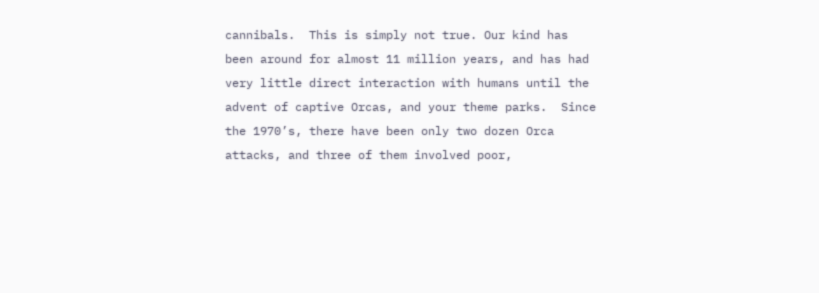cannibals.  This is simply not true. Our kind has been around for almost 11 million years, and has had very little direct interaction with humans until the advent of captive Orcas, and your theme parks.  Since the 1970’s, there have been only two dozen Orca attacks, and three of them involved poor,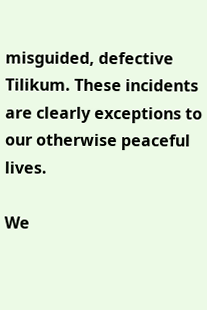misguided, defective Tilikum. These incidents are clearly exceptions to our otherwise peaceful lives.

We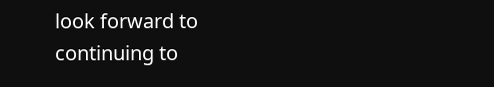look forward to continuing to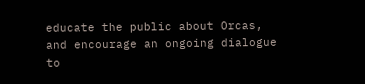educate the public about Orcas, and encourage an ongoing dialogue to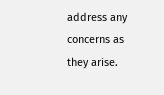address any concerns as they arise.